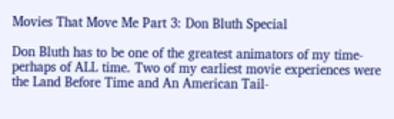Movies That Move Me Part 3: Don Bluth Special

Don Bluth has to be one of the greatest animators of my time-perhaps of ALL time. Two of my earliest movie experiences were the Land Before Time and An American Tail-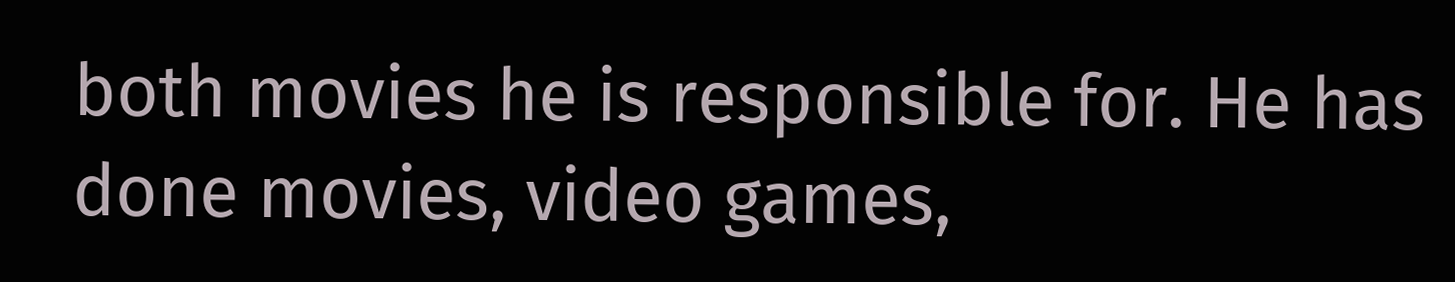both movies he is responsible for. He has done movies, video games,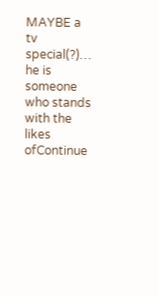MAYBE a tv special(?)… he is someone who stands with the likes ofContinue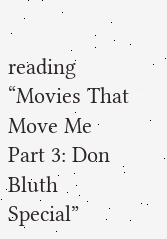reading “Movies That Move Me Part 3: Don Bluth Special”